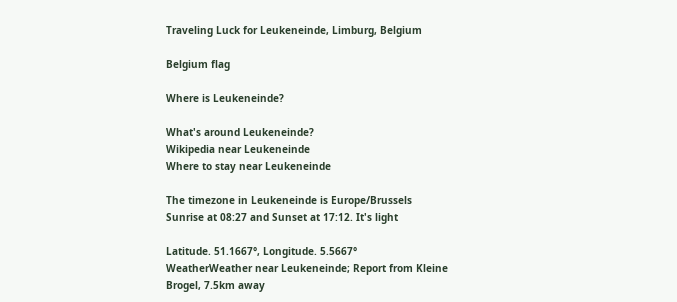Traveling Luck for Leukeneinde, Limburg, Belgium

Belgium flag

Where is Leukeneinde?

What's around Leukeneinde?
Wikipedia near Leukeneinde
Where to stay near Leukeneinde

The timezone in Leukeneinde is Europe/Brussels
Sunrise at 08:27 and Sunset at 17:12. It's light

Latitude. 51.1667°, Longitude. 5.5667°
WeatherWeather near Leukeneinde; Report from Kleine Brogel, 7.5km away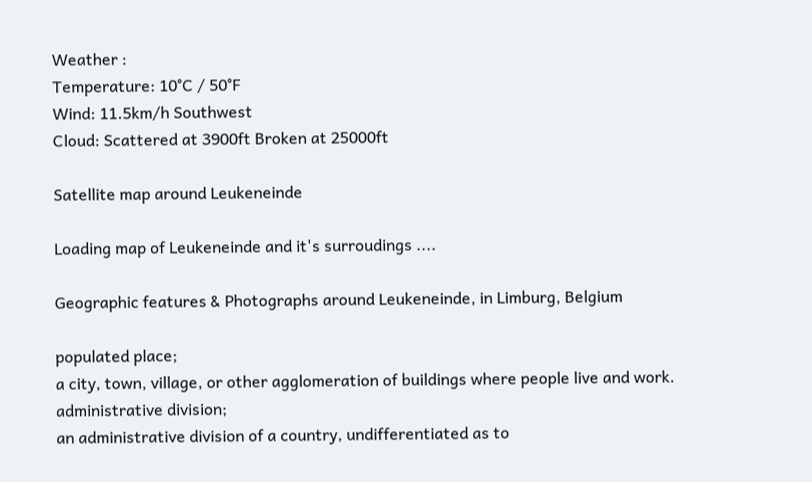Weather :
Temperature: 10°C / 50°F
Wind: 11.5km/h Southwest
Cloud: Scattered at 3900ft Broken at 25000ft

Satellite map around Leukeneinde

Loading map of Leukeneinde and it's surroudings ....

Geographic features & Photographs around Leukeneinde, in Limburg, Belgium

populated place;
a city, town, village, or other agglomeration of buildings where people live and work.
administrative division;
an administrative division of a country, undifferentiated as to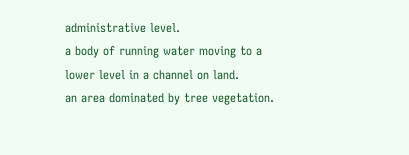administrative level.
a body of running water moving to a lower level in a channel on land.
an area dominated by tree vegetation.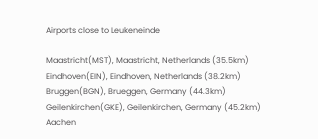Airports close to Leukeneinde

Maastricht(MST), Maastricht, Netherlands (35.5km)
Eindhoven(EIN), Eindhoven, Netherlands (38.2km)
Bruggen(BGN), Brueggen, Germany (44.3km)
Geilenkirchen(GKE), Geilenkirchen, Germany (45.2km)
Aachen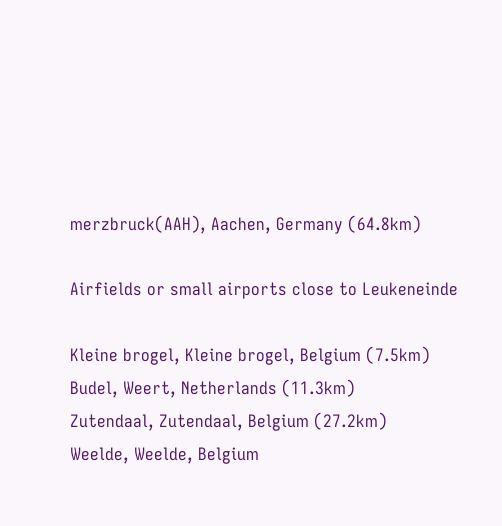merzbruck(AAH), Aachen, Germany (64.8km)

Airfields or small airports close to Leukeneinde

Kleine brogel, Kleine brogel, Belgium (7.5km)
Budel, Weert, Netherlands (11.3km)
Zutendaal, Zutendaal, Belgium (27.2km)
Weelde, Weelde, Belgium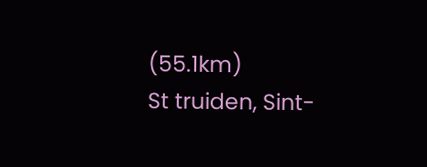(55.1km)
St truiden, Sint-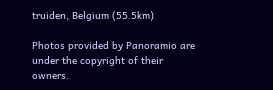truiden, Belgium (55.5km)

Photos provided by Panoramio are under the copyright of their owners.